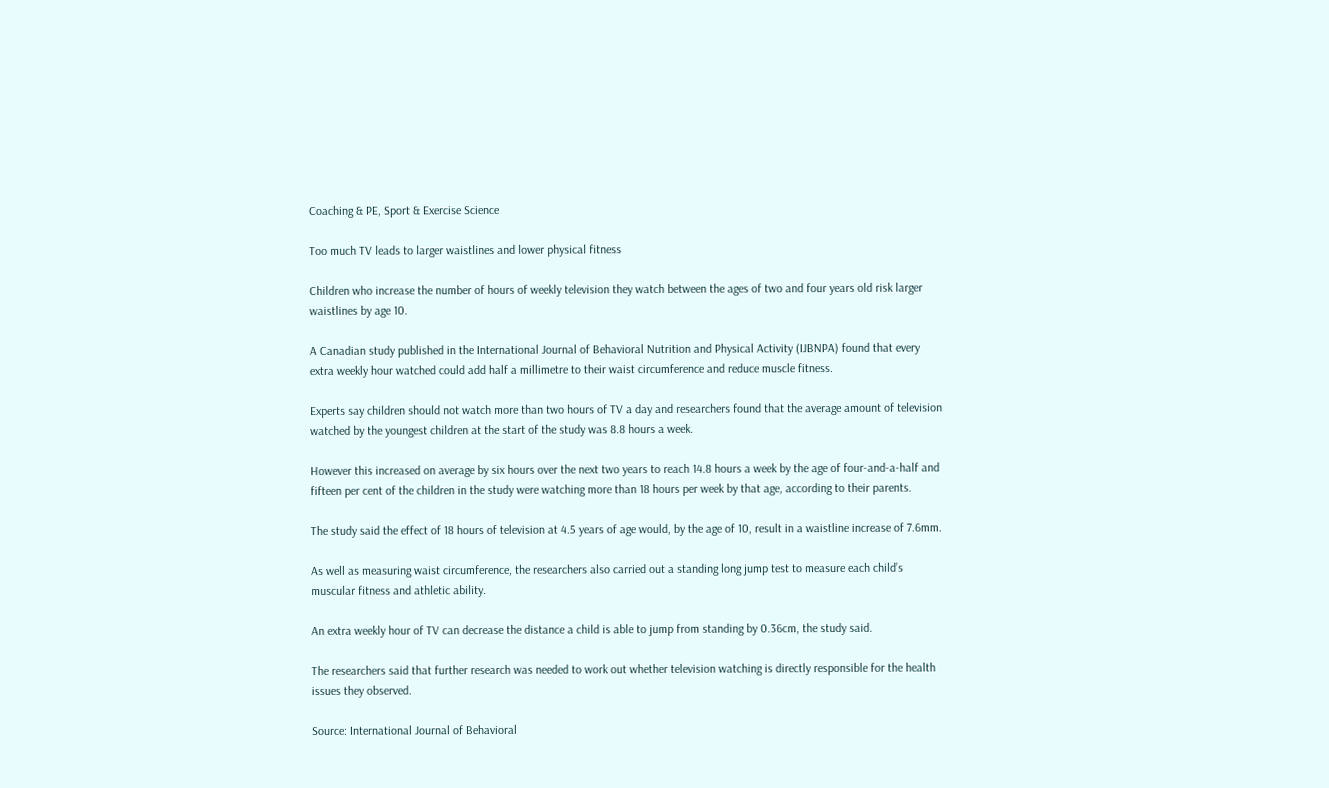Coaching & PE, Sport & Exercise Science

Too much TV leads to larger waistlines and lower physical fitness

Children who increase the number of hours of weekly television they watch between the ages of two and four years old risk larger waistlines by age 10.

A Canadian study published in the International Journal of Behavioral Nutrition and Physical Activity (IJBNPA) found that every extra weekly hour watched could add half a millimetre to their waist circumference and reduce muscle fitness.

Experts say children should not watch more than two hours of TV a day and researchers found that the average amount of television watched by the youngest children at the start of the study was 8.8 hours a week.

However this increased on average by six hours over the next two years to reach 14.8 hours a week by the age of four-and-a-half and fifteen per cent of the children in the study were watching more than 18 hours per week by that age, according to their parents.

The study said the effect of 18 hours of television at 4.5 years of age would, by the age of 10, result in a waistline increase of 7.6mm.

As well as measuring waist circumference, the researchers also carried out a standing long jump test to measure each child’s muscular fitness and athletic ability.

An extra weekly hour of TV can decrease the distance a child is able to jump from standing by 0.36cm, the study said.

The researchers said that further research was needed to work out whether television watching is directly responsible for the health issues they observed.

Source: International Journal of Behavioral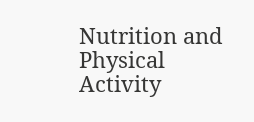Nutrition and Physical Activity